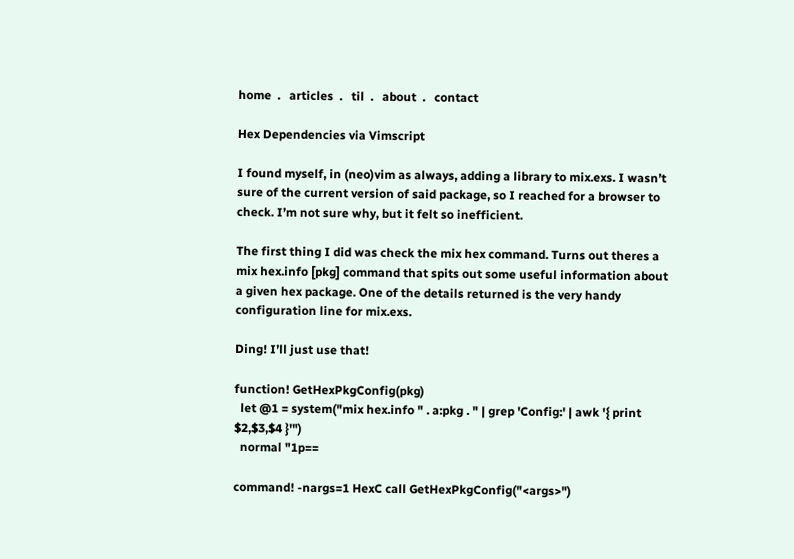home  .   articles  .   til  .   about  .   contact

Hex Dependencies via Vimscript

I found myself, in (neo)vim as always, adding a library to mix.exs. I wasn’t sure of the current version of said package, so I reached for a browser to check. I’m not sure why, but it felt so inefficient.

The first thing I did was check the mix hex command. Turns out theres a mix hex.info [pkg] command that spits out some useful information about a given hex package. One of the details returned is the very handy configuration line for mix.exs.

Ding! I’ll just use that!

function! GetHexPkgConfig(pkg)
  let @1 = system("mix hex.info " . a:pkg . " | grep 'Config:' | awk '{ print $2,$3,$4 }'")
  normal "1p==

command! -nargs=1 HexC call GetHexPkgConfig("<args>")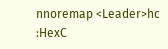nnoremap <Leader>hc :HexC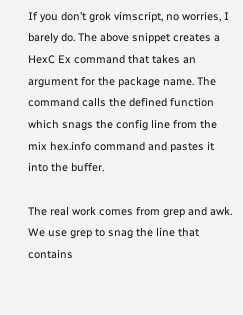If you don’t grok vimscript, no worries, I barely do. The above snippet creates a HexC Ex command that takes an argument for the package name. The command calls the defined function which snags the config line from the mix hex.info command and pastes it into the buffer.

The real work comes from grep and awk. We use grep to snag the line that contains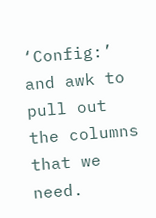‘Config:’ and awk to pull out the columns that we need.